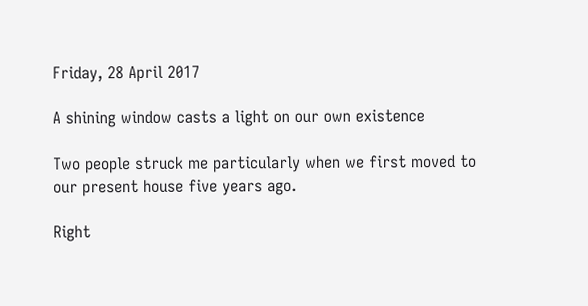Friday, 28 April 2017

A shining window casts a light on our own existence

Two people struck me particularly when we first moved to our present house five years ago.

Right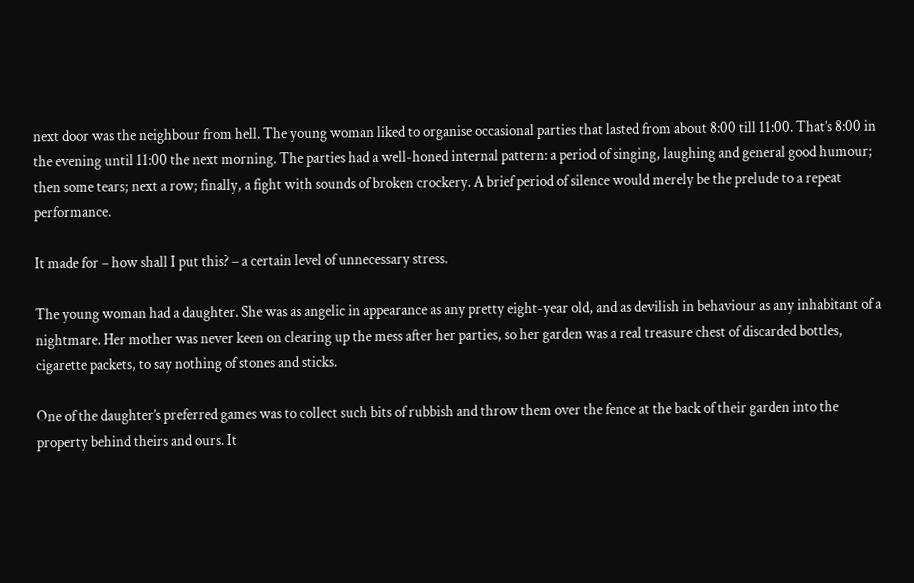next door was the neighbour from hell. The young woman liked to organise occasional parties that lasted from about 8:00 till 11:00. That’s 8:00 in the evening until 11:00 the next morning. The parties had a well-honed internal pattern: a period of singing, laughing and general good humour; then some tears; next a row; finally, a fight with sounds of broken crockery. A brief period of silence would merely be the prelude to a repeat performance.

It made for – how shall I put this? – a certain level of unnecessary stress.

The young woman had a daughter. She was as angelic in appearance as any pretty eight-year old, and as devilish in behaviour as any inhabitant of a nightmare. Her mother was never keen on clearing up the mess after her parties, so her garden was a real treasure chest of discarded bottles, cigarette packets, to say nothing of stones and sticks.

One of the daughter’s preferred games was to collect such bits of rubbish and throw them over the fence at the back of their garden into the property behind theirs and ours. It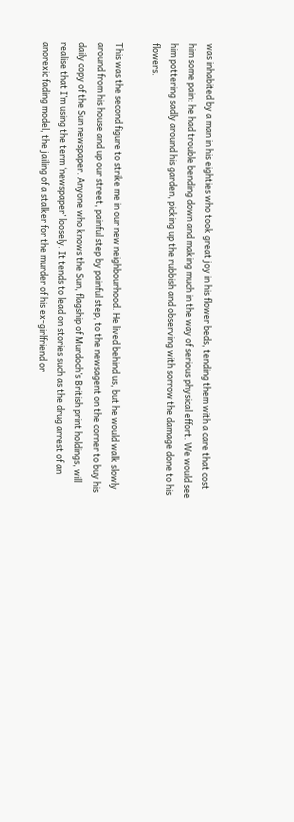was inhabited by a man in his eighties who took great joy in his flower beds, tending them with a care that cost him some pain: he had trouble bending down and making much in the way of serious physical effort. We would see him pottering sadly around his garden, picking up the rubbish and observing with sorrow the damage done to his flowers.

This was the second figure to strike me in our new neighbourhood. He lived behind us, but he would walk slowly around from his house and up our street, painful step by painful step, to the newsagent on the corner to buy his daily copy of the Sun newspaper. Anyone who knows the Sun, flagship of Murdoch’s British print holdings, will realise that I’m using the term ‘newspaper’ loosely. It tends to lead on stories such as the drug arrest of an anorexic fading model, the jailing of a stalker for the murder of his ex-girlfriend or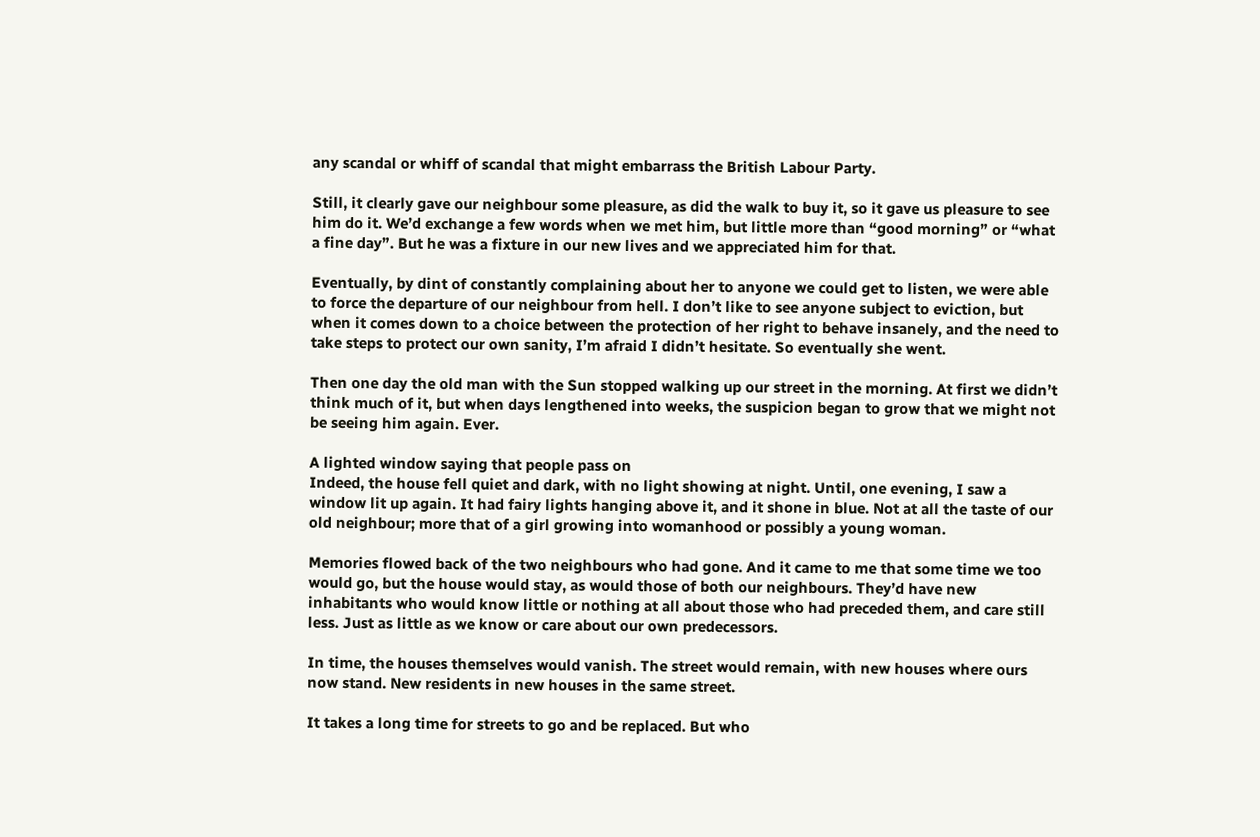any scandal or whiff of scandal that might embarrass the British Labour Party.

Still, it clearly gave our neighbour some pleasure, as did the walk to buy it, so it gave us pleasure to see him do it. We’d exchange a few words when we met him, but little more than “good morning” or “what a fine day”. But he was a fixture in our new lives and we appreciated him for that.

Eventually, by dint of constantly complaining about her to anyone we could get to listen, we were able to force the departure of our neighbour from hell. I don’t like to see anyone subject to eviction, but when it comes down to a choice between the protection of her right to behave insanely, and the need to take steps to protect our own sanity, I’m afraid I didn’t hesitate. So eventually she went.

Then one day the old man with the Sun stopped walking up our street in the morning. At first we didn’t think much of it, but when days lengthened into weeks, the suspicion began to grow that we might not be seeing him again. Ever.

A lighted window saying that people pass on
Indeed, the house fell quiet and dark, with no light showing at night. Until, one evening, I saw a window lit up again. It had fairy lights hanging above it, and it shone in blue. Not at all the taste of our old neighbour; more that of a girl growing into womanhood or possibly a young woman.

Memories flowed back of the two neighbours who had gone. And it came to me that some time we too would go, but the house would stay, as would those of both our neighbours. They’d have new inhabitants who would know little or nothing at all about those who had preceded them, and care still less. Just as little as we know or care about our own predecessors.

In time, the houses themselves would vanish. The street would remain, with new houses where ours now stand. New residents in new houses in the same street.

It takes a long time for streets to go and be replaced. But who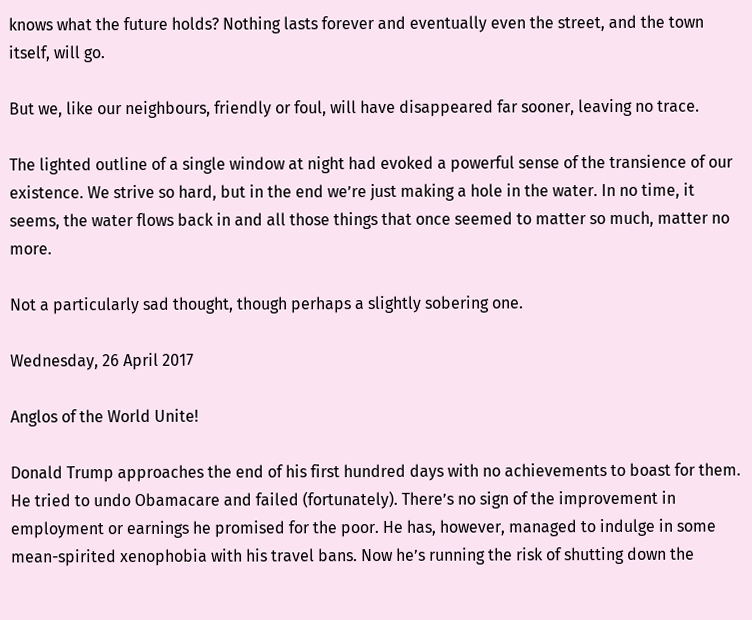knows what the future holds? Nothing lasts forever and eventually even the street, and the town itself, will go.

But we, like our neighbours, friendly or foul, will have disappeared far sooner, leaving no trace.

The lighted outline of a single window at night had evoked a powerful sense of the transience of our existence. We strive so hard, but in the end we’re just making a hole in the water. In no time, it seems, the water flows back in and all those things that once seemed to matter so much, matter no more.

Not a particularly sad thought, though perhaps a slightly sobering one.

Wednesday, 26 April 2017

Anglos of the World Unite!

Donald Trump approaches the end of his first hundred days with no achievements to boast for them. He tried to undo Obamacare and failed (fortunately). There’s no sign of the improvement in employment or earnings he promised for the poor. He has, however, managed to indulge in some mean-spirited xenophobia with his travel bans. Now he’s running the risk of shutting down the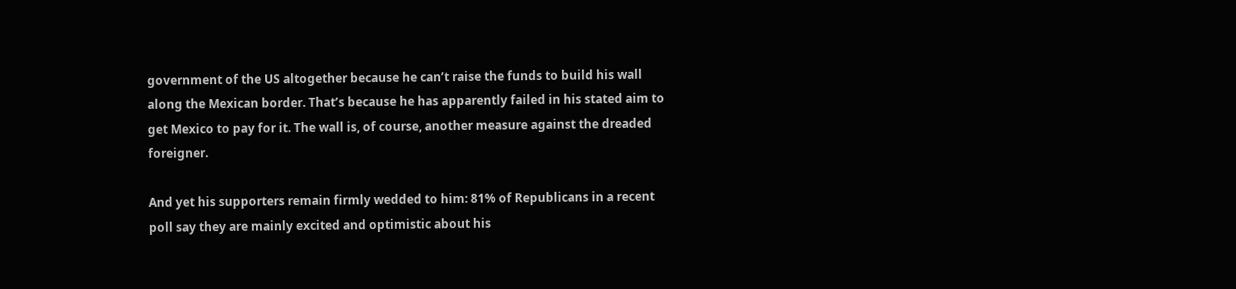government of the US altogether because he can’t raise the funds to build his wall along the Mexican border. That’s because he has apparently failed in his stated aim to get Mexico to pay for it. The wall is, of course, another measure against the dreaded foreigner.

And yet his supporters remain firmly wedded to him: 81% of Republicans in a recent poll say they are mainly excited and optimistic about his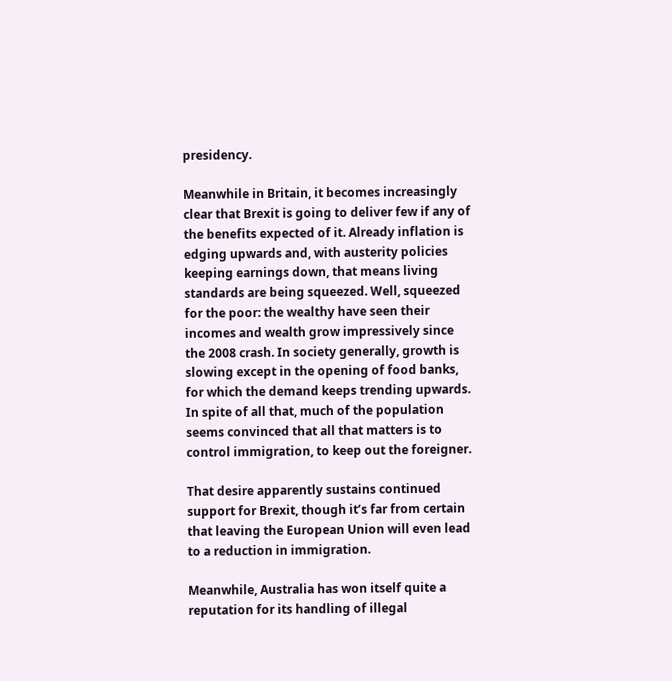presidency.

Meanwhile in Britain, it becomes increasingly clear that Brexit is going to deliver few if any of the benefits expected of it. Already inflation is edging upwards and, with austerity policies keeping earnings down, that means living standards are being squeezed. Well, squeezed for the poor: the wealthy have seen their incomes and wealth grow impressively since the 2008 crash. In society generally, growth is slowing except in the opening of food banks, for which the demand keeps trending upwards. In spite of all that, much of the population seems convinced that all that matters is to control immigration, to keep out the foreigner.

That desire apparently sustains continued support for Brexit, though it’s far from certain that leaving the European Union will even lead to a reduction in immigration.

Meanwhile, Australia has won itself quite a reputation for its handling of illegal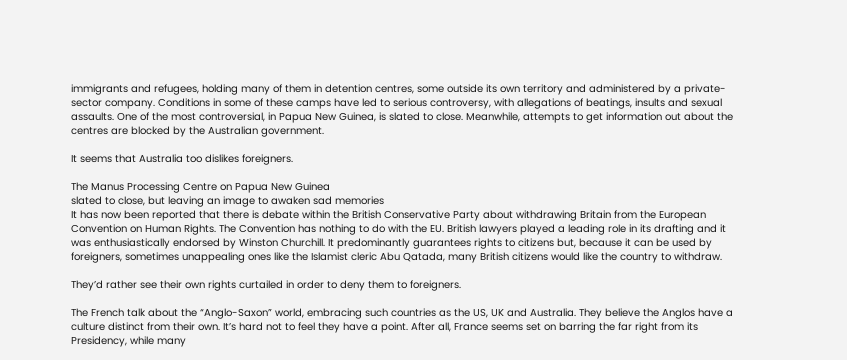immigrants and refugees, holding many of them in detention centres, some outside its own territory and administered by a private-sector company. Conditions in some of these camps have led to serious controversy, with allegations of beatings, insults and sexual assaults. One of the most controversial, in Papua New Guinea, is slated to close. Meanwhile, attempts to get information out about the centres are blocked by the Australian government.

It seems that Australia too dislikes foreigners.

The Manus Processing Centre on Papua New Guinea
slated to close, but leaving an image to awaken sad memories
It has now been reported that there is debate within the British Conservative Party about withdrawing Britain from the European Convention on Human Rights. The Convention has nothing to do with the EU. British lawyers played a leading role in its drafting and it was enthusiastically endorsed by Winston Churchill. It predominantly guarantees rights to citizens but, because it can be used by foreigners, sometimes unappealing ones like the Islamist cleric Abu Qatada, many British citizens would like the country to withdraw.

They’d rather see their own rights curtailed in order to deny them to foreigners.

The French talk about the “Anglo-Saxon” world, embracing such countries as the US, UK and Australia. They believe the Anglos have a culture distinct from their own. It’s hard not to feel they have a point. After all, France seems set on barring the far right from its Presidency, while many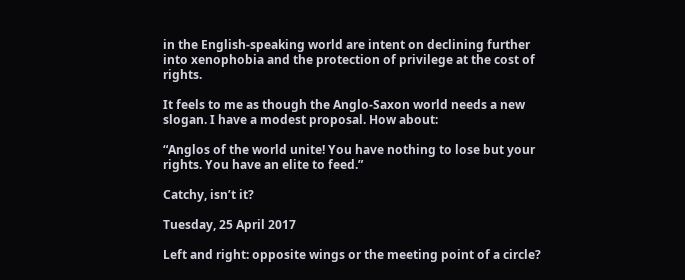in the English-speaking world are intent on declining further into xenophobia and the protection of privilege at the cost of rights.

It feels to me as though the Anglo-Saxon world needs a new slogan. I have a modest proposal. How about:

“Anglos of the world unite! You have nothing to lose but your rights. You have an elite to feed.”

Catchy, isn’t it?

Tuesday, 25 April 2017

Left and right: opposite wings or the meeting point of a circle?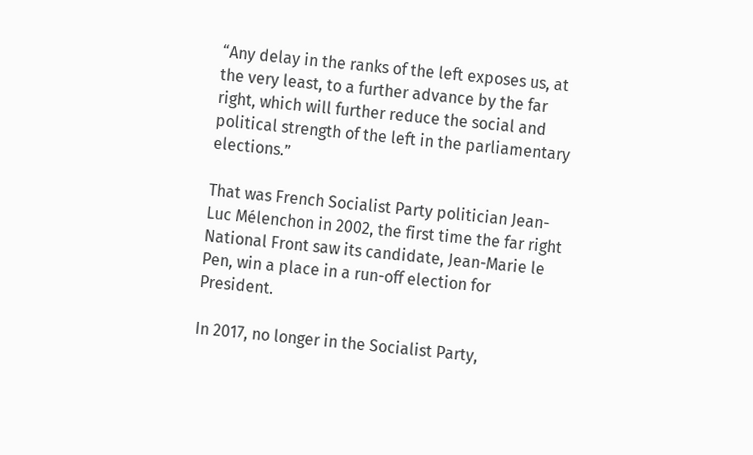“Any delay in the ranks of the left exposes us, at the very least, to a further advance by the far right, which will further reduce the social and political strength of the left in the parliamentary elections.”

That was French Socialist Party politician Jean-Luc Mélenchon in 2002, the first time the far right National Front saw its candidate, Jean-Marie le Pen, win a place in a run-off election for President.

In 2017, no longer in the Socialist Party,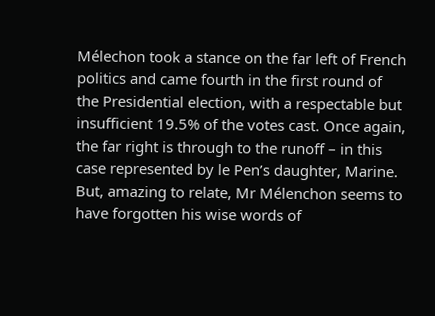Mélechon took a stance on the far left of French politics and came fourth in the first round of the Presidential election, with a respectable but insufficient 19.5% of the votes cast. Once again, the far right is through to the runoff – in this case represented by le Pen’s daughter, Marine. But, amazing to relate, Mr Mélenchon seems to have forgotten his wise words of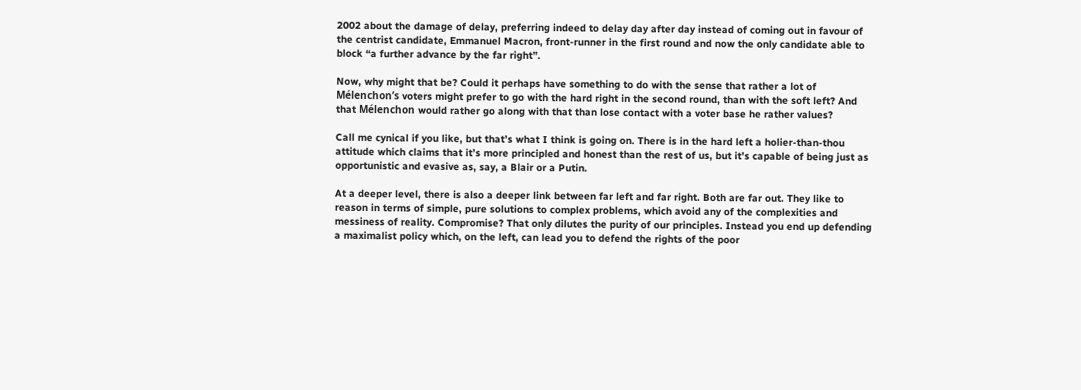2002 about the damage of delay, preferring indeed to delay day after day instead of coming out in favour of the centrist candidate, Emmanuel Macron, front-runner in the first round and now the only candidate able to block “a further advance by the far right”.

Now, why might that be? Could it perhaps have something to do with the sense that rather a lot of Mélenchon’s voters might prefer to go with the hard right in the second round, than with the soft left? And that Mélenchon would rather go along with that than lose contact with a voter base he rather values?

Call me cynical if you like, but that’s what I think is going on. There is in the hard left a holier-than-thou attitude which claims that it’s more principled and honest than the rest of us, but it’s capable of being just as opportunistic and evasive as, say, a Blair or a Putin.

At a deeper level, there is also a deeper link between far left and far right. Both are far out. They like to reason in terms of simple, pure solutions to complex problems, which avoid any of the complexities and messiness of reality. Compromise? That only dilutes the purity of our principles. Instead you end up defending a maximalist policy which, on the left, can lead you to defend the rights of the poor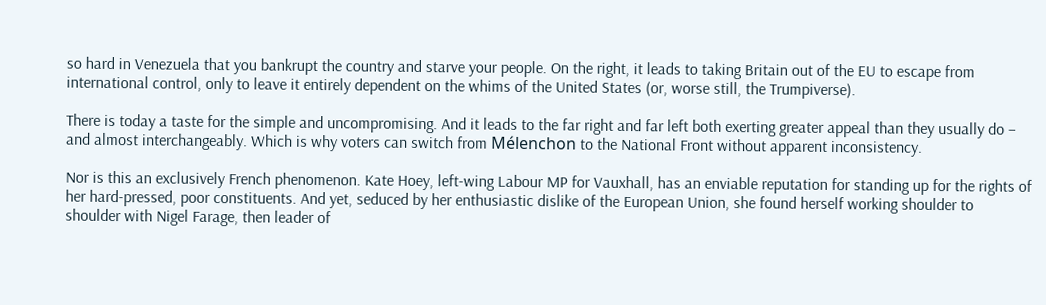so hard in Venezuela that you bankrupt the country and starve your people. On the right, it leads to taking Britain out of the EU to escape from international control, only to leave it entirely dependent on the whims of the United States (or, worse still, the Trumpiverse).

There is today a taste for the simple and uncompromising. And it leads to the far right and far left both exerting greater appeal than they usually do – and almost interchangeably. Which is why voters can switch from Mélenchon to the National Front without apparent inconsistency.

Nor is this an exclusively French phenomenon. Kate Hoey, left-wing Labour MP for Vauxhall, has an enviable reputation for standing up for the rights of her hard-pressed, poor constituents. And yet, seduced by her enthusiastic dislike of the European Union, she found herself working shoulder to shoulder with Nigel Farage, then leader of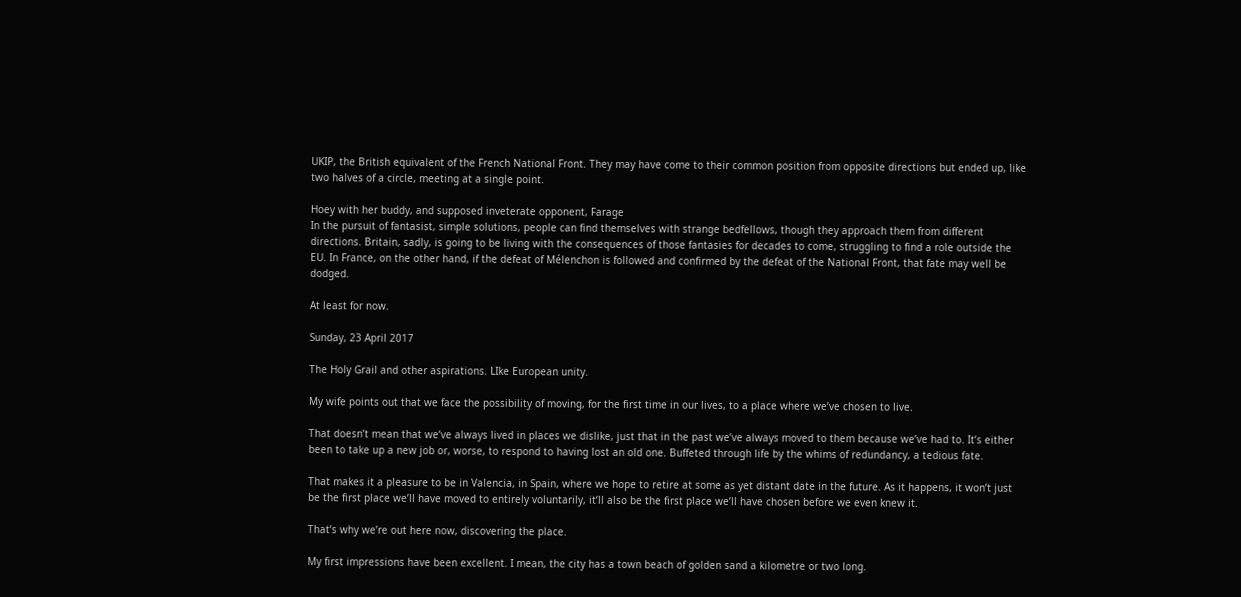UKIP, the British equivalent of the French National Front. They may have come to their common position from opposite directions but ended up, like two halves of a circle, meeting at a single point.

Hoey with her buddy, and supposed inveterate opponent, Farage
In the pursuit of fantasist, simple solutions, people can find themselves with strange bedfellows, though they approach them from different directions. Britain, sadly, is going to be living with the consequences of those fantasies for decades to come, struggling to find a role outside the EU. In France, on the other hand, if the defeat of Mélenchon is followed and confirmed by the defeat of the National Front, that fate may well be dodged.

At least for now.

Sunday, 23 April 2017

The Holy Grail and other aspirations. LIke European unity.

My wife points out that we face the possibility of moving, for the first time in our lives, to a place where we’ve chosen to live.

That doesn’t mean that we’ve always lived in places we dislike, just that in the past we’ve always moved to them because we’ve had to. It’s either been to take up a new job or, worse, to respond to having lost an old one. Buffeted through life by the whims of redundancy, a tedious fate.

That makes it a pleasure to be in Valencia, in Spain, where we hope to retire at some as yet distant date in the future. As it happens, it won’t just be the first place we’ll have moved to entirely voluntarily, it’ll also be the first place we’ll have chosen before we even knew it.

That’s why we’re out here now, discovering the place.

My first impressions have been excellent. I mean, the city has a town beach of golden sand a kilometre or two long.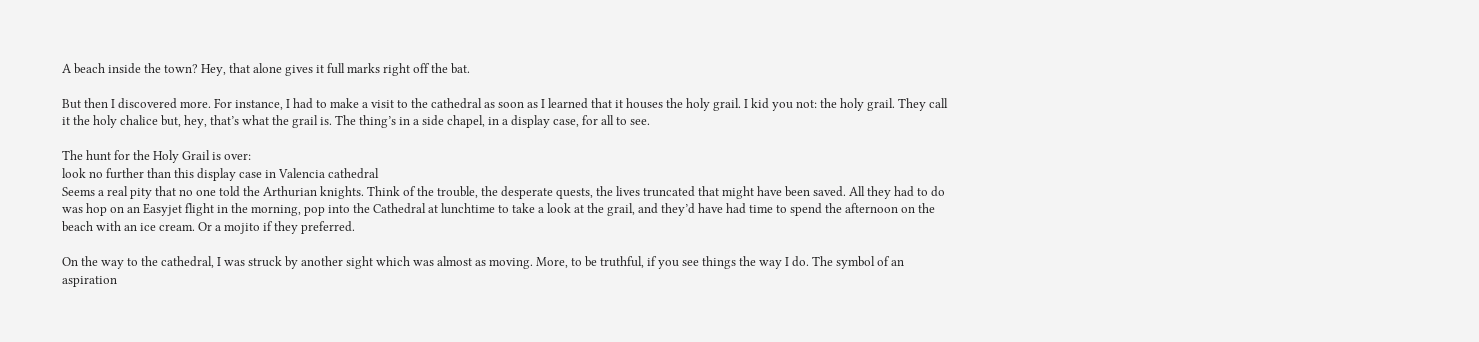A beach inside the town? Hey, that alone gives it full marks right off the bat.

But then I discovered more. For instance, I had to make a visit to the cathedral as soon as I learned that it houses the holy grail. I kid you not: the holy grail. They call it the holy chalice but, hey, that’s what the grail is. The thing’s in a side chapel, in a display case, for all to see.

The hunt for the Holy Grail is over:
look no further than this display case in Valencia cathedral
Seems a real pity that no one told the Arthurian knights. Think of the trouble, the desperate quests, the lives truncated that might have been saved. All they had to do was hop on an Easyjet flight in the morning, pop into the Cathedral at lunchtime to take a look at the grail, and they’d have had time to spend the afternoon on the beach with an ice cream. Or a mojito if they preferred.

On the way to the cathedral, I was struck by another sight which was almost as moving. More, to be truthful, if you see things the way I do. The symbol of an aspiration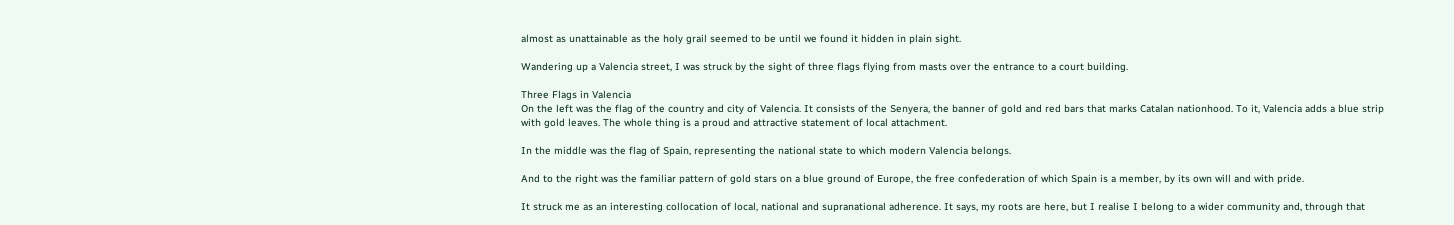almost as unattainable as the holy grail seemed to be until we found it hidden in plain sight.

Wandering up a Valencia street, I was struck by the sight of three flags flying from masts over the entrance to a court building.

Three Flags in Valencia
On the left was the flag of the country and city of Valencia. It consists of the Senyera, the banner of gold and red bars that marks Catalan nationhood. To it, Valencia adds a blue strip with gold leaves. The whole thing is a proud and attractive statement of local attachment.

In the middle was the flag of Spain, representing the national state to which modern Valencia belongs.

And to the right was the familiar pattern of gold stars on a blue ground of Europe, the free confederation of which Spain is a member, by its own will and with pride.

It struck me as an interesting collocation of local, national and supranational adherence. It says, my roots are here, but I realise I belong to a wider community and, through that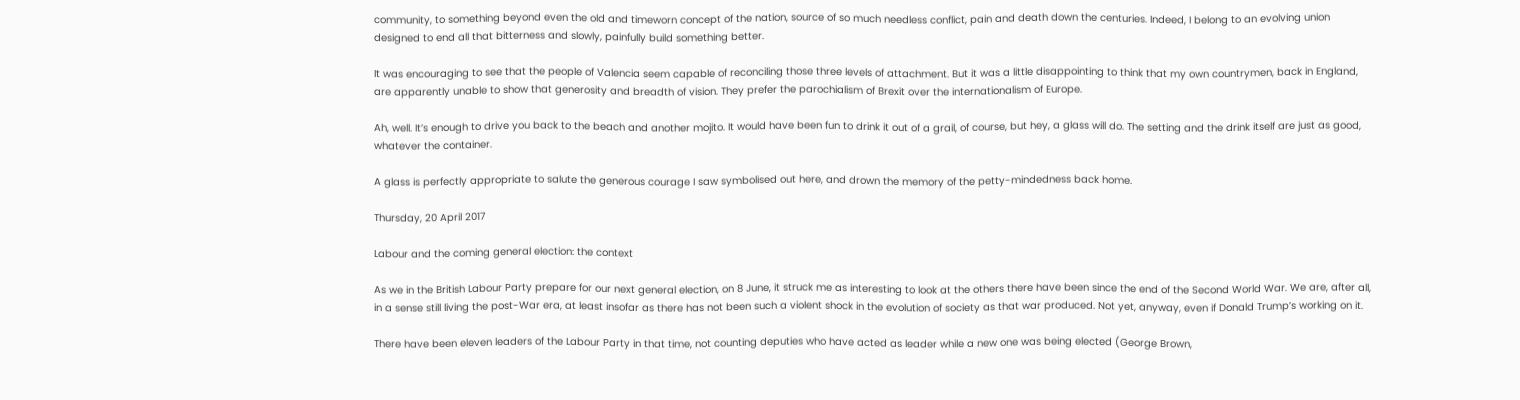community, to something beyond even the old and timeworn concept of the nation, source of so much needless conflict, pain and death down the centuries. Indeed, I belong to an evolving union designed to end all that bitterness and slowly, painfully build something better.

It was encouraging to see that the people of Valencia seem capable of reconciling those three levels of attachment. But it was a little disappointing to think that my own countrymen, back in England, are apparently unable to show that generosity and breadth of vision. They prefer the parochialism of Brexit over the internationalism of Europe.

Ah, well. It’s enough to drive you back to the beach and another mojito. It would have been fun to drink it out of a grail, of course, but hey, a glass will do. The setting and the drink itself are just as good, whatever the container.

A glass is perfectly appropriate to salute the generous courage I saw symbolised out here, and drown the memory of the petty-mindedness back home.

Thursday, 20 April 2017

Labour and the coming general election: the context

As we in the British Labour Party prepare for our next general election, on 8 June, it struck me as interesting to look at the others there have been since the end of the Second World War. We are, after all, in a sense still living the post-War era, at least insofar as there has not been such a violent shock in the evolution of society as that war produced. Not yet, anyway, even if Donald Trump’s working on it.

There have been eleven leaders of the Labour Party in that time, not counting deputies who have acted as leader while a new one was being elected (George Brown,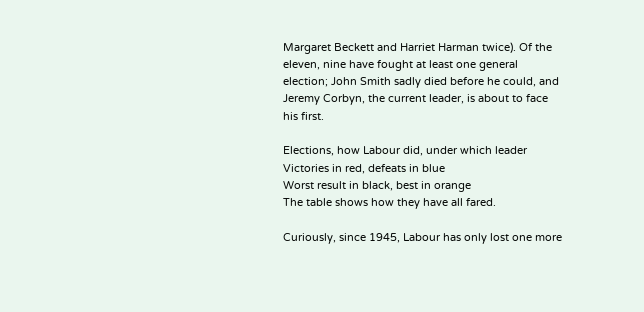Margaret Beckett and Harriet Harman twice). Of the eleven, nine have fought at least one general election; John Smith sadly died before he could, and Jeremy Corbyn, the current leader, is about to face his first.

Elections, how Labour did, under which leader
Victories in red, defeats in blue
Worst result in black, best in orange
The table shows how they have all fared.

Curiously, since 1945, Labour has only lost one more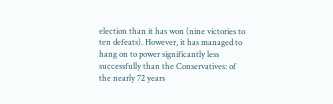election than it has won (nine victories to ten defeats). However, it has managed to hang on to power significantly less successfully than the Conservatives: of the nearly 72 years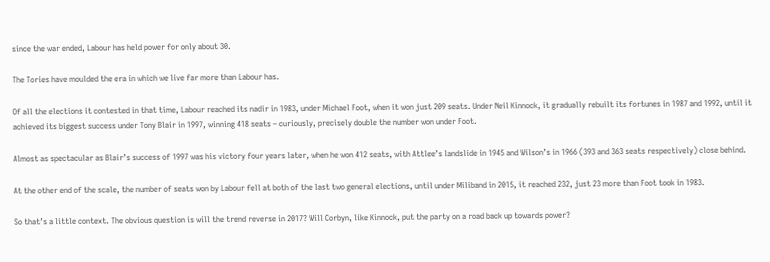since the war ended, Labour has held power for only about 30.

The Tories have moulded the era in which we live far more than Labour has.

Of all the elections it contested in that time, Labour reached its nadir in 1983, under Michael Foot, when it won just 209 seats. Under Neil Kinnock, it gradually rebuilt its fortunes in 1987 and 1992, until it achieved its biggest success under Tony Blair in 1997, winning 418 seats – curiously, precisely double the number won under Foot.

Almost as spectacular as Blair’s success of 1997 was his victory four years later, when he won 412 seats, with Attlee’s landslide in 1945 and Wilson’s in 1966 (393 and 363 seats respectively) close behind.

At the other end of the scale, the number of seats won by Labour fell at both of the last two general elections, until under Miliband in 2015, it reached 232, just 23 more than Foot took in 1983.

So that’s a little context. The obvious question is will the trend reverse in 2017? Will Corbyn, like Kinnock, put the party on a road back up towards power?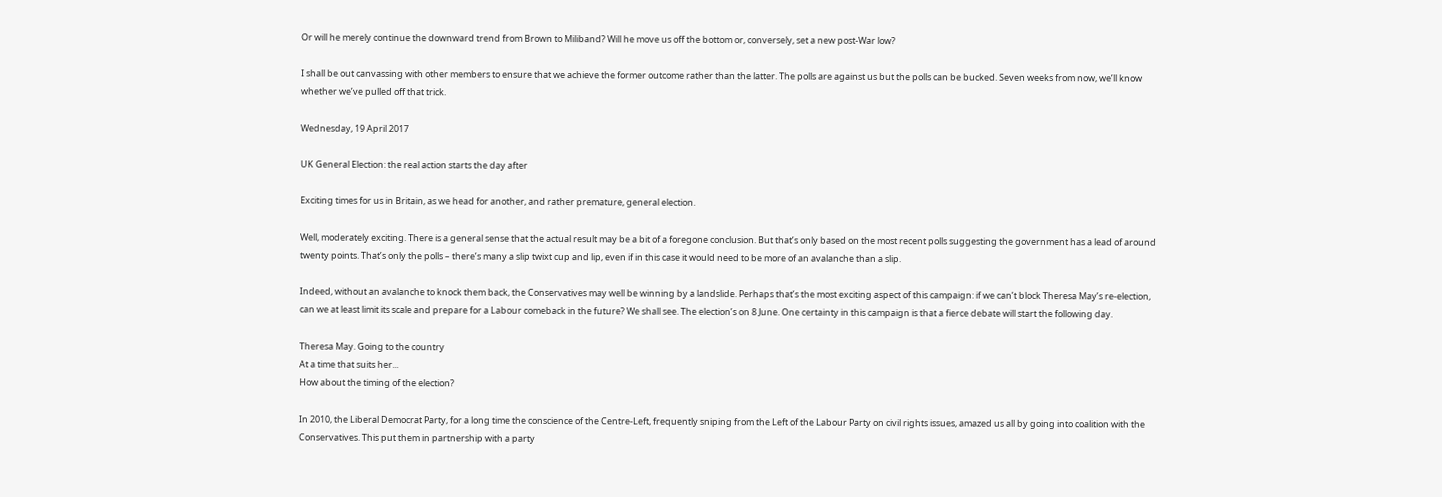Or will he merely continue the downward trend from Brown to Miliband? Will he move us off the bottom or, conversely, set a new post-War low?

I shall be out canvassing with other members to ensure that we achieve the former outcome rather than the latter. The polls are against us but the polls can be bucked. Seven weeks from now, we’ll know whether we’ve pulled off that trick.

Wednesday, 19 April 2017

UK General Election: the real action starts the day after

Exciting times for us in Britain, as we head for another, and rather premature, general election.

Well, moderately exciting. There is a general sense that the actual result may be a bit of a foregone conclusion. But that’s only based on the most recent polls suggesting the government has a lead of around twenty points. That’s only the polls – there’s many a slip twixt cup and lip, even if in this case it would need to be more of an avalanche than a slip.

Indeed, without an avalanche to knock them back, the Conservatives may well be winning by a landslide. Perhaps that’s the most exciting aspect of this campaign: if we can’t block Theresa May’s re-election, can we at least limit its scale and prepare for a Labour comeback in the future? We shall see. The election’s on 8 June. One certainty in this campaign is that a fierce debate will start the following day.

Theresa May. Going to the country
At a time that suits her...
How about the timing of the election?

In 2010, the Liberal Democrat Party, for a long time the conscience of the Centre-Left, frequently sniping from the Left of the Labour Party on civil rights issues, amazed us all by going into coalition with the Conservatives. This put them in partnership with a party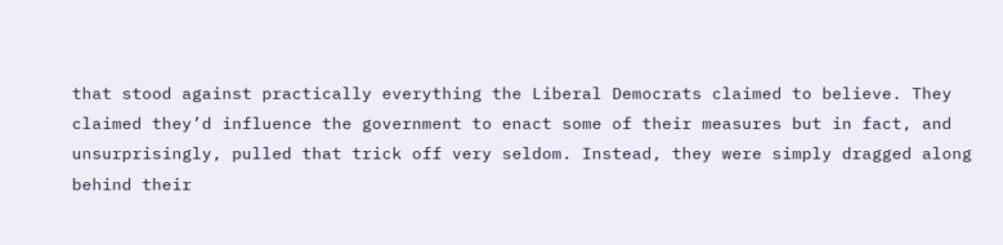that stood against practically everything the Liberal Democrats claimed to believe. They claimed they’d influence the government to enact some of their measures but in fact, and unsurprisingly, pulled that trick off very seldom. Instead, they were simply dragged along behind their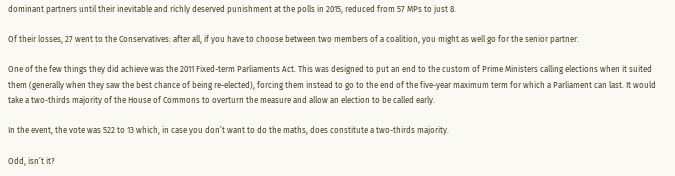dominant partners until their inevitable and richly deserved punishment at the polls in 2015, reduced from 57 MPs to just 8.

Of their losses, 27 went to the Conservatives: after all, if you have to choose between two members of a coalition, you might as well go for the senior partner.

One of the few things they did achieve was the 2011 Fixed-term Parliaments Act. This was designed to put an end to the custom of Prime Ministers calling elections when it suited them (generally when they saw the best chance of being re-elected), forcing them instead to go to the end of the five-year maximum term for which a Parliament can last. It would take a two-thirds majority of the House of Commons to overturn the measure and allow an election to be called early.

In the event, the vote was 522 to 13 which, in case you don’t want to do the maths, does constitute a two-thirds majority.

Odd, isn’t it?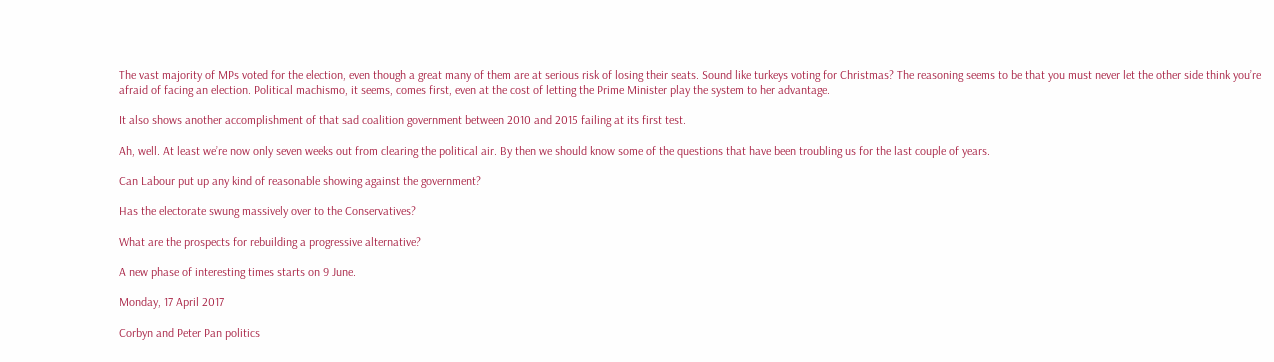The vast majority of MPs voted for the election, even though a great many of them are at serious risk of losing their seats. Sound like turkeys voting for Christmas? The reasoning seems to be that you must never let the other side think you’re afraid of facing an election. Political machismo, it seems, comes first, even at the cost of letting the Prime Minister play the system to her advantage.

It also shows another accomplishment of that sad coalition government between 2010 and 2015 failing at its first test.

Ah, well. At least we’re now only seven weeks out from clearing the political air. By then we should know some of the questions that have been troubling us for the last couple of years.

Can Labour put up any kind of reasonable showing against the government?

Has the electorate swung massively over to the Conservatives?

What are the prospects for rebuilding a progressive alternative?

A new phase of interesting times starts on 9 June.

Monday, 17 April 2017

Corbyn and Peter Pan politics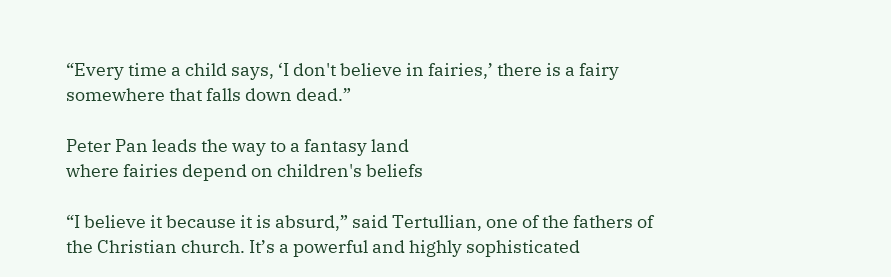“Every time a child says, ‘I don't believe in fairies,’ there is a fairy somewhere that falls down dead.”

Peter Pan leads the way to a fantasy land
where fairies depend on children's beliefs

“I believe it because it is absurd,” said Tertullian, one of the fathers of the Christian church. It’s a powerful and highly sophisticated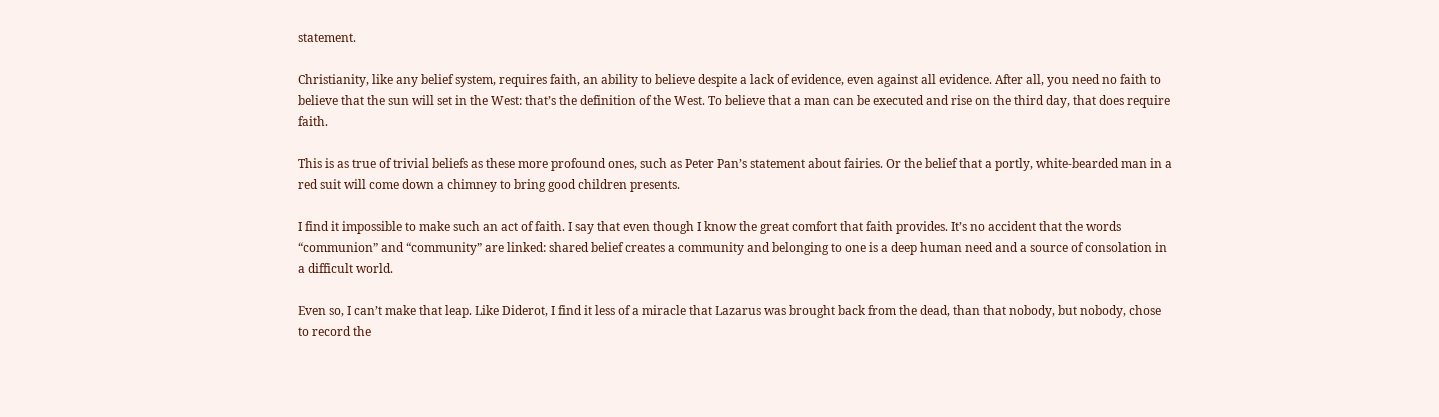statement.

Christianity, like any belief system, requires faith, an ability to believe despite a lack of evidence, even against all evidence. After all, you need no faith to believe that the sun will set in the West: that’s the definition of the West. To believe that a man can be executed and rise on the third day, that does require faith.

This is as true of trivial beliefs as these more profound ones, such as Peter Pan’s statement about fairies. Or the belief that a portly, white-bearded man in a red suit will come down a chimney to bring good children presents.

I find it impossible to make such an act of faith. I say that even though I know the great comfort that faith provides. It’s no accident that the words “communion” and “community” are linked: shared belief creates a community and belonging to one is a deep human need and a source of consolation in a difficult world.

Even so, I can’t make that leap. Like Diderot, I find it less of a miracle that Lazarus was brought back from the dead, than that nobody, but nobody, chose to record the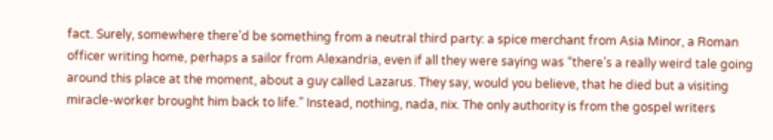fact. Surely, somewhere there’d be something from a neutral third party: a spice merchant from Asia Minor, a Roman officer writing home, perhaps a sailor from Alexandria, even if all they were saying was “there’s a really weird tale going around this place at the moment, about a guy called Lazarus. They say, would you believe, that he died but a visiting miracle-worker brought him back to life.” Instead, nothing, nada, nix. The only authority is from the gospel writers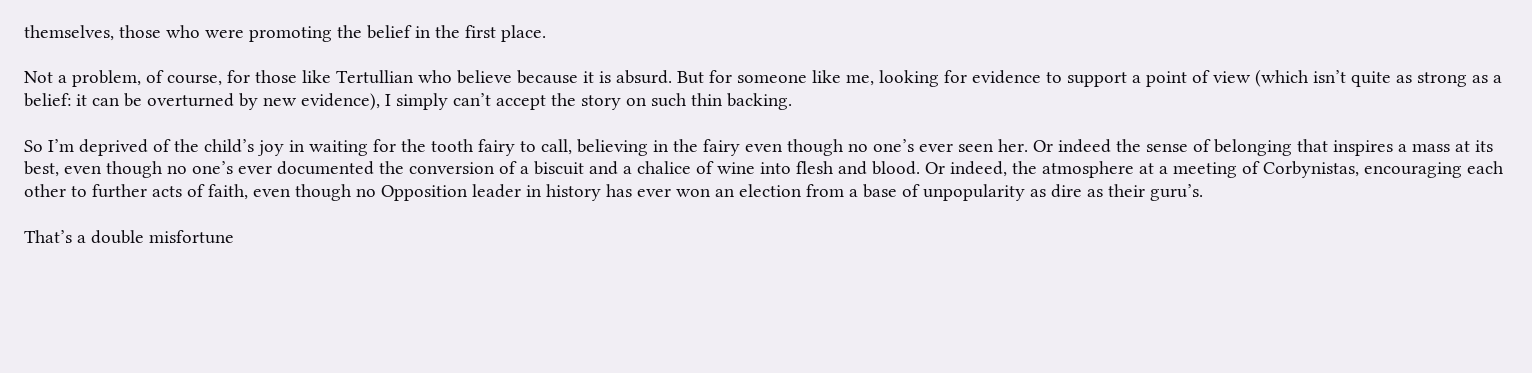themselves, those who were promoting the belief in the first place.

Not a problem, of course, for those like Tertullian who believe because it is absurd. But for someone like me, looking for evidence to support a point of view (which isn’t quite as strong as a belief: it can be overturned by new evidence), I simply can’t accept the story on such thin backing.

So I’m deprived of the child’s joy in waiting for the tooth fairy to call, believing in the fairy even though no one’s ever seen her. Or indeed the sense of belonging that inspires a mass at its best, even though no one’s ever documented the conversion of a biscuit and a chalice of wine into flesh and blood. Or indeed, the atmosphere at a meeting of Corbynistas, encouraging each other to further acts of faith, even though no Opposition leader in history has ever won an election from a base of unpopularity as dire as their guru’s.

That’s a double misfortune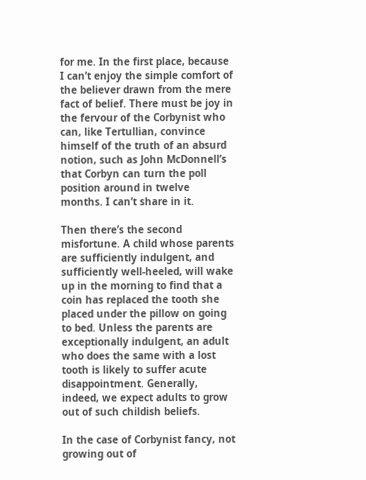for me. In the first place, because I can’t enjoy the simple comfort of the believer drawn from the mere fact of belief. There must be joy in the fervour of the Corbynist who can, like Tertullian, convince himself of the truth of an absurd notion, such as John McDonnell’s that Corbyn can turn the poll position around in twelve months. I can’t share in it.

Then there’s the second misfortune. A child whose parents are sufficiently indulgent, and sufficiently well-heeled, will wake up in the morning to find that a coin has replaced the tooth she placed under the pillow on going to bed. Unless the parents are exceptionally indulgent, an adult who does the same with a lost tooth is likely to suffer acute disappointment. Generally, indeed, we expect adults to grow out of such childish beliefs.

In the case of Corbynist fancy, not growing out of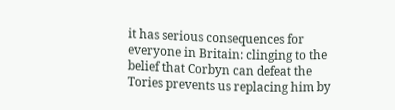it has serious consequences for everyone in Britain: clinging to the belief that Corbyn can defeat the Tories prevents us replacing him by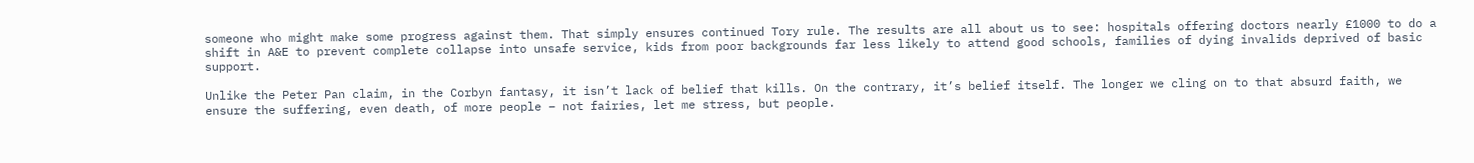someone who might make some progress against them. That simply ensures continued Tory rule. The results are all about us to see: hospitals offering doctors nearly £1000 to do a shift in A&E to prevent complete collapse into unsafe service, kids from poor backgrounds far less likely to attend good schools, families of dying invalids deprived of basic support.

Unlike the Peter Pan claim, in the Corbyn fantasy, it isn’t lack of belief that kills. On the contrary, it’s belief itself. The longer we cling on to that absurd faith, we ensure the suffering, even death, of more people – not fairies, let me stress, but people.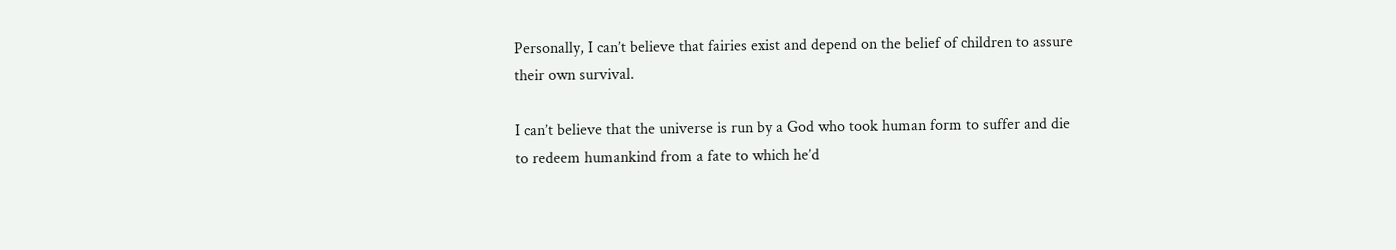Personally, I can’t believe that fairies exist and depend on the belief of children to assure their own survival.

I can’t believe that the universe is run by a God who took human form to suffer and die to redeem humankind from a fate to which he’d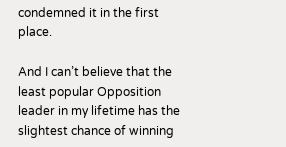condemned it in the first place.

And I can’t believe that the least popular Opposition leader in my lifetime has the slightest chance of winning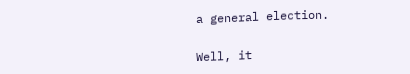a general election.

Well, it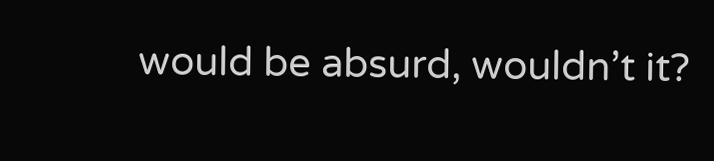would be absurd, wouldn’t it?